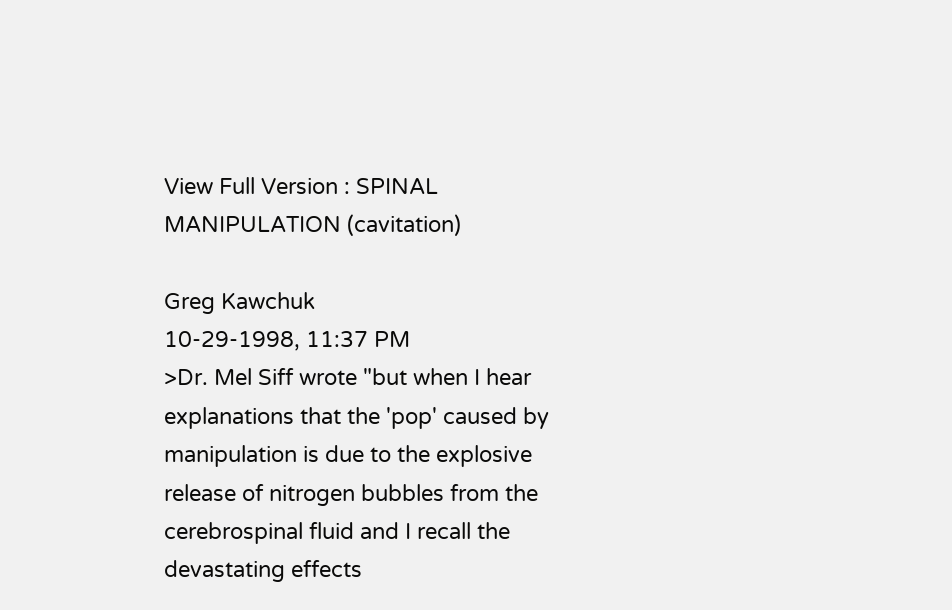View Full Version : SPINAL MANIPULATION (cavitation)

Greg Kawchuk
10-29-1998, 11:37 PM
>Dr. Mel Siff wrote "but when I hear explanations that the 'pop' caused by
manipulation is due to the explosive release of nitrogen bubbles from the
cerebrospinal fluid and I recall the devastating effects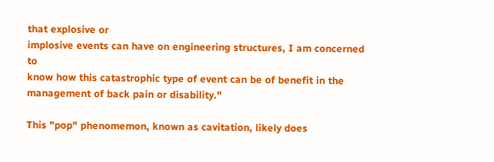that explosive or
implosive events can have on engineering structures, I am concerned to
know how this catastrophic type of event can be of benefit in the
management of back pain or disability."

This "pop" phenomemon, known as cavitation, likely does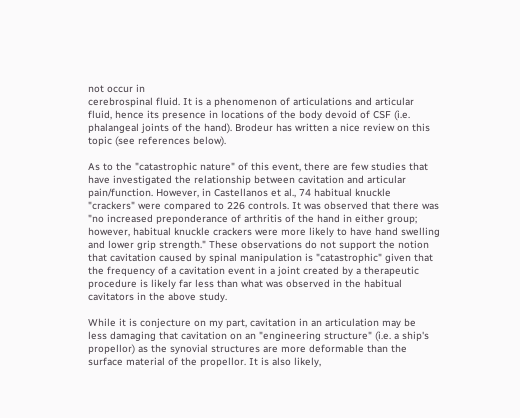not occur in
cerebrospinal fluid. It is a phenomenon of articulations and articular
fluid, hence its presence in locations of the body devoid of CSF (i.e.
phalangeal joints of the hand). Brodeur has written a nice review on this
topic (see references below).

As to the "catastrophic nature" of this event, there are few studies that
have investigated the relationship between cavitation and articular
pain/function. However, in Castellanos et al., 74 habitual knuckle
"crackers" were compared to 226 controls. It was observed that there was
"no increased preponderance of arthritis of the hand in either group;
however, habitual knuckle crackers were more likely to have hand swelling
and lower grip strength." These observations do not support the notion
that cavitation caused by spinal manipulation is "catastrophic" given that
the frequency of a cavitation event in a joint created by a therapeutic
procedure is likely far less than what was observed in the habitual
cavitators in the above study.

While it is conjecture on my part, cavitation in an articulation may be
less damaging that cavitation on an "engineering structure" (i.e. a ship's
propellor) as the synovial structures are more deformable than the
surface material of the propellor. It is also likely,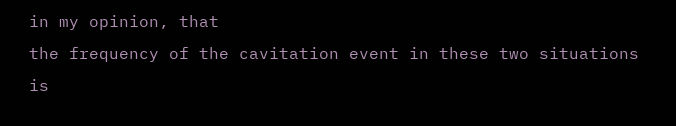in my opinion, that
the frequency of the cavitation event in these two situations is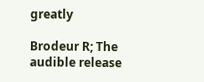greatly

Brodeur R; The audible release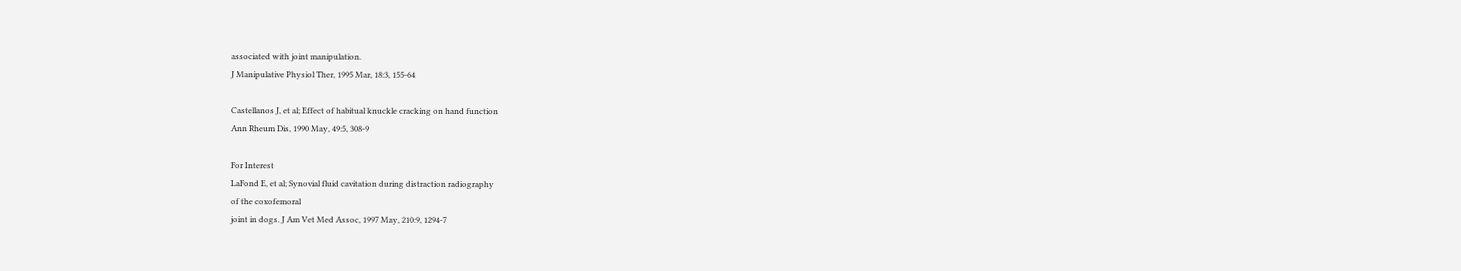associated with joint manipulation.
J Manipulative Physiol Ther, 1995 Mar, 18:3, 155-64

Castellanos J, et al; Effect of habitual knuckle cracking on hand function
Ann Rheum Dis, 1990 May, 49:5, 308-9

For Interest
LaFond E, et al; Synovial fluid cavitation during distraction radiography
of the coxofemoral
joint in dogs. J Am Vet Med Assoc, 1997 May, 210:9, 1294-7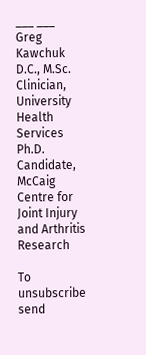___ ___
Greg Kawchuk D.C., M.Sc.
Clinician, University Health Services
Ph.D. Candidate, McCaig Centre for Joint Injury and Arthritis Research

To unsubscribe send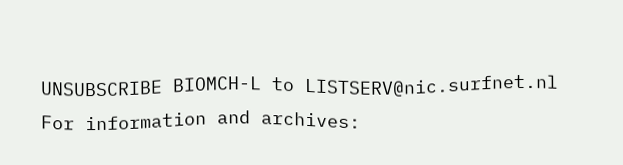UNSUBSCRIBE BIOMCH-L to LISTSERV@nic.surfnet.nl
For information and archives: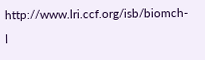http://www.lri.ccf.org/isb/biomch-l